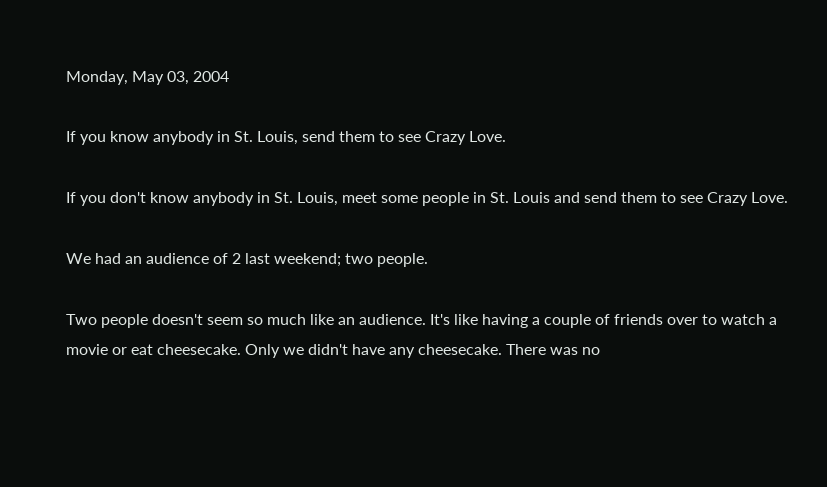Monday, May 03, 2004

If you know anybody in St. Louis, send them to see Crazy Love.

If you don't know anybody in St. Louis, meet some people in St. Louis and send them to see Crazy Love.

We had an audience of 2 last weekend; two people.

Two people doesn't seem so much like an audience. It's like having a couple of friends over to watch a movie or eat cheesecake. Only we didn't have any cheesecake. There was no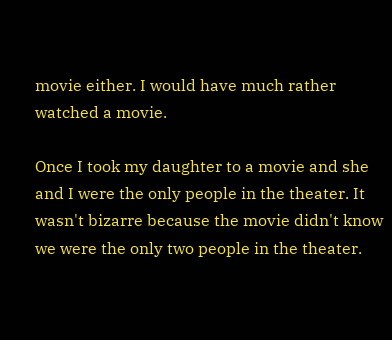movie either. I would have much rather watched a movie.

Once I took my daughter to a movie and she and I were the only people in the theater. It wasn't bizarre because the movie didn't know we were the only two people in the theater.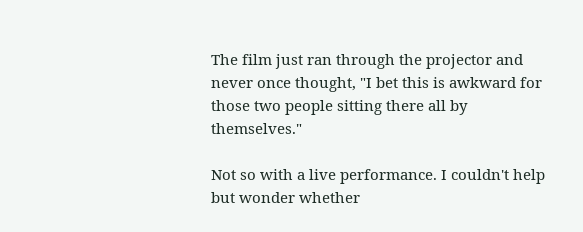The film just ran through the projector and never once thought, "I bet this is awkward for those two people sitting there all by themselves."

Not so with a live performance. I couldn't help but wonder whether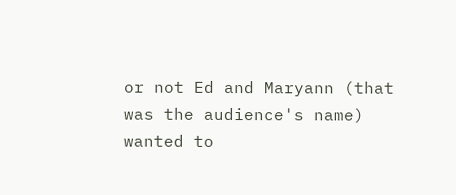or not Ed and Maryann (that was the audience's name) wanted to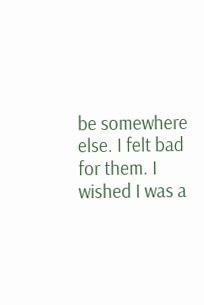be somewhere else. I felt bad for them. I wished I was a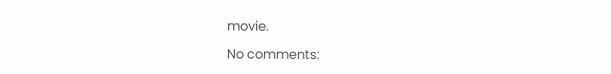movie.

No comments: